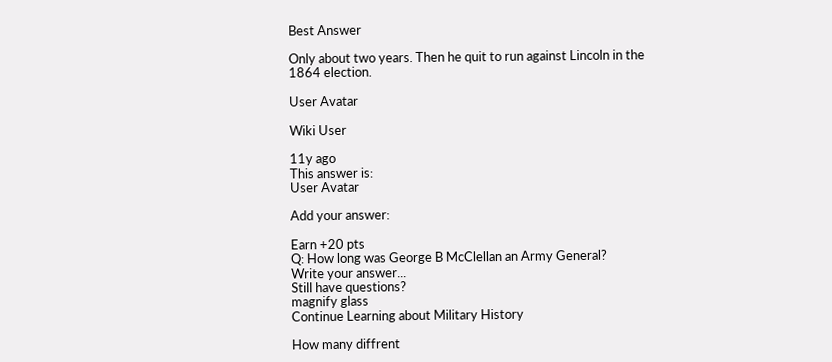Best Answer

Only about two years. Then he quit to run against Lincoln in the 1864 election.

User Avatar

Wiki User

11y ago
This answer is:
User Avatar

Add your answer:

Earn +20 pts
Q: How long was George B McClellan an Army General?
Write your answer...
Still have questions?
magnify glass
Continue Learning about Military History

How many diffrent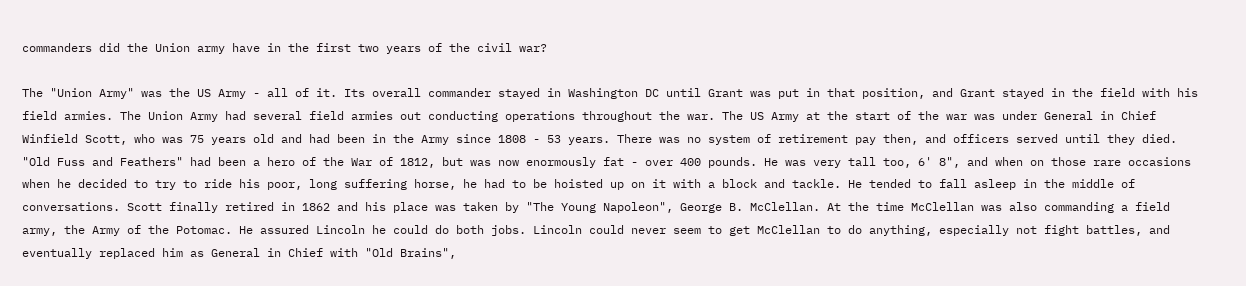commanders did the Union army have in the first two years of the civil war?

The "Union Army" was the US Army - all of it. Its overall commander stayed in Washington DC until Grant was put in that position, and Grant stayed in the field with his field armies. The Union Army had several field armies out conducting operations throughout the war. The US Army at the start of the war was under General in Chief Winfield Scott, who was 75 years old and had been in the Army since 1808 - 53 years. There was no system of retirement pay then, and officers served until they died. "Old Fuss and Feathers" had been a hero of the War of 1812, but was now enormously fat - over 400 pounds. He was very tall too, 6' 8", and when on those rare occasions when he decided to try to ride his poor, long suffering horse, he had to be hoisted up on it with a block and tackle. He tended to fall asleep in the middle of conversations. Scott finally retired in 1862 and his place was taken by "The Young Napoleon", George B. McClellan. At the time McClellan was also commanding a field army, the Army of the Potomac. He assured Lincoln he could do both jobs. Lincoln could never seem to get McClellan to do anything, especially not fight battles, and eventually replaced him as General in Chief with "Old Brains",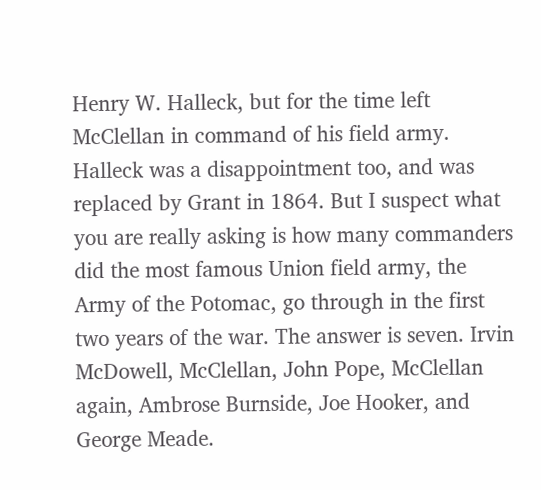Henry W. Halleck, but for the time left McClellan in command of his field army. Halleck was a disappointment too, and was replaced by Grant in 1864. But I suspect what you are really asking is how many commanders did the most famous Union field army, the Army of the Potomac, go through in the first two years of the war. The answer is seven. Irvin McDowell, McClellan, John Pope, McClellan again, Ambrose Burnside, Joe Hooker, and George Meade.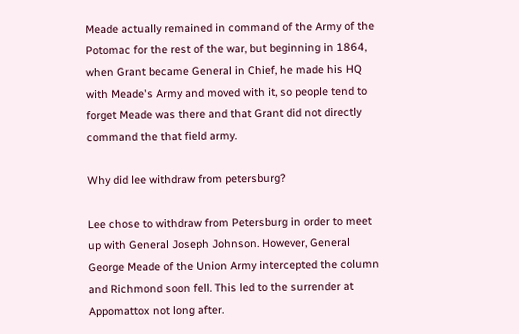Meade actually remained in command of the Army of the Potomac for the rest of the war, but beginning in 1864, when Grant became General in Chief, he made his HQ with Meade's Army and moved with it, so people tend to forget Meade was there and that Grant did not directly command the that field army.

Why did lee withdraw from petersburg?

Lee chose to withdraw from Petersburg in order to meet up with General Joseph Johnson. However, General George Meade of the Union Army intercepted the column and Richmond soon fell. This led to the surrender at Appomattox not long after.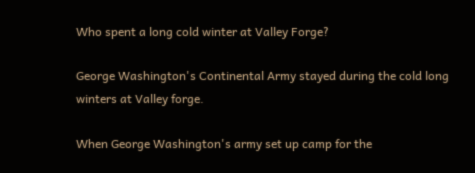Who spent a long cold winter at Valley Forge?

George Washington's Continental Army stayed during the cold long winters at Valley forge.

When George Washington's army set up camp for the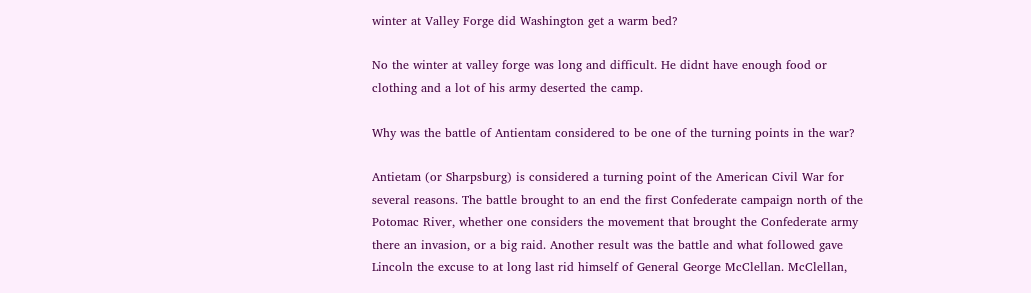winter at Valley Forge did Washington get a warm bed?

No the winter at valley forge was long and difficult. He didnt have enough food or clothing and a lot of his army deserted the camp.

Why was the battle of Antientam considered to be one of the turning points in the war?

Antietam (or Sharpsburg) is considered a turning point of the American Civil War for several reasons. The battle brought to an end the first Confederate campaign north of the Potomac River, whether one considers the movement that brought the Confederate army there an invasion, or a big raid. Another result was the battle and what followed gave Lincoln the excuse to at long last rid himself of General George McClellan. McClellan,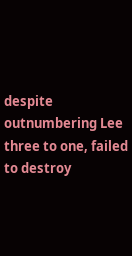despite outnumbering Lee three to one, failed to destroy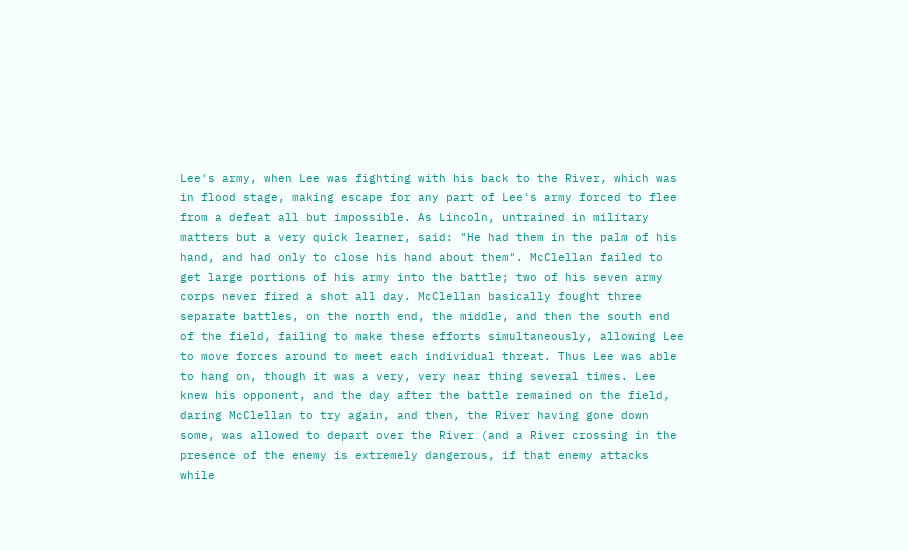Lee's army, when Lee was fighting with his back to the River, which was in flood stage, making escape for any part of Lee's army forced to flee from a defeat all but impossible. As Lincoln, untrained in military matters but a very quick learner, said: "He had them in the palm of his hand, and had only to close his hand about them". McClellan failed to get large portions of his army into the battle; two of his seven army corps never fired a shot all day. McClellan basically fought three separate battles, on the north end, the middle, and then the south end of the field, failing to make these efforts simultaneously, allowing Lee to move forces around to meet each individual threat. Thus Lee was able to hang on, though it was a very, very near thing several times. Lee knew his opponent, and the day after the battle remained on the field, daring McClellan to try again, and then, the River having gone down some, was allowed to depart over the River (and a River crossing in the presence of the enemy is extremely dangerous, if that enemy attacks while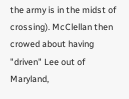the army is in the midst of crossing). McClellan then crowed about having "driven" Lee out of Maryland,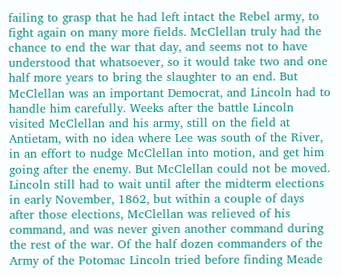failing to grasp that he had left intact the Rebel army, to fight again on many more fields. McClellan truly had the chance to end the war that day, and seems not to have understood that whatsoever, so it would take two and one half more years to bring the slaughter to an end. But McClellan was an important Democrat, and Lincoln had to handle him carefully. Weeks after the battle Lincoln visited McClellan and his army, still on the field at Antietam, with no idea where Lee was south of the River, in an effort to nudge McClellan into motion, and get him going after the enemy. But McClellan could not be moved. Lincoln still had to wait until after the midterm elections in early November, 1862, but within a couple of days after those elections, McClellan was relieved of his command, and was never given another command during the rest of the war. Of the half dozen commanders of the Army of the Potomac Lincoln tried before finding Meade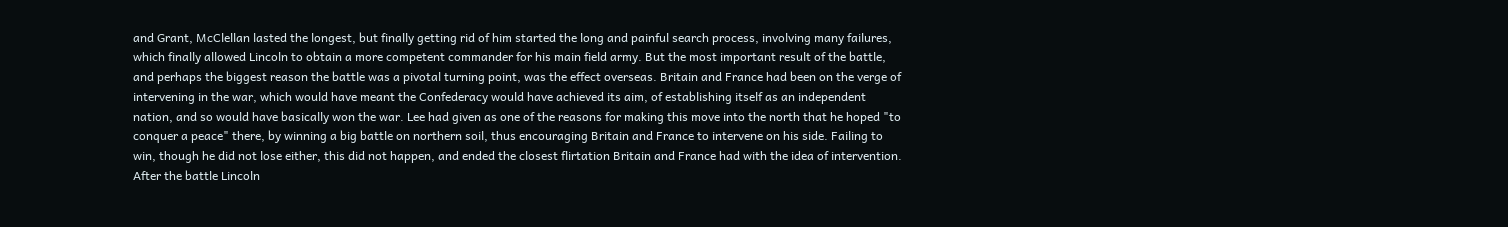and Grant, McClellan lasted the longest, but finally getting rid of him started the long and painful search process, involving many failures, which finally allowed Lincoln to obtain a more competent commander for his main field army. But the most important result of the battle, and perhaps the biggest reason the battle was a pivotal turning point, was the effect overseas. Britain and France had been on the verge of intervening in the war, which would have meant the Confederacy would have achieved its aim, of establishing itself as an independent nation, and so would have basically won the war. Lee had given as one of the reasons for making this move into the north that he hoped "to conquer a peace" there, by winning a big battle on northern soil, thus encouraging Britain and France to intervene on his side. Failing to win, though he did not lose either, this did not happen, and ended the closest flirtation Britain and France had with the idea of intervention. After the battle Lincoln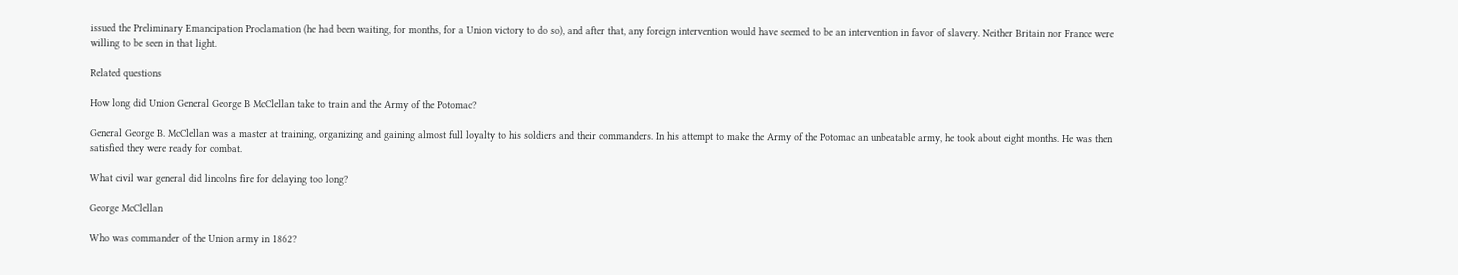issued the Preliminary Emancipation Proclamation (he had been waiting, for months, for a Union victory to do so), and after that, any foreign intervention would have seemed to be an intervention in favor of slavery. Neither Britain nor France were willing to be seen in that light.

Related questions

How long did Union General George B McClellan take to train and the Army of the Potomac?

General George B. McClellan was a master at training, organizing and gaining almost full loyalty to his soldiers and their commanders. In his attempt to make the Army of the Potomac an unbeatable army, he took about eight months. He was then satisfied they were ready for combat.

What civil war general did lincolns fire for delaying too long?

George McClellan

Who was commander of the Union army in 1862?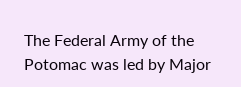The Federal Army of the Potomac was led by Major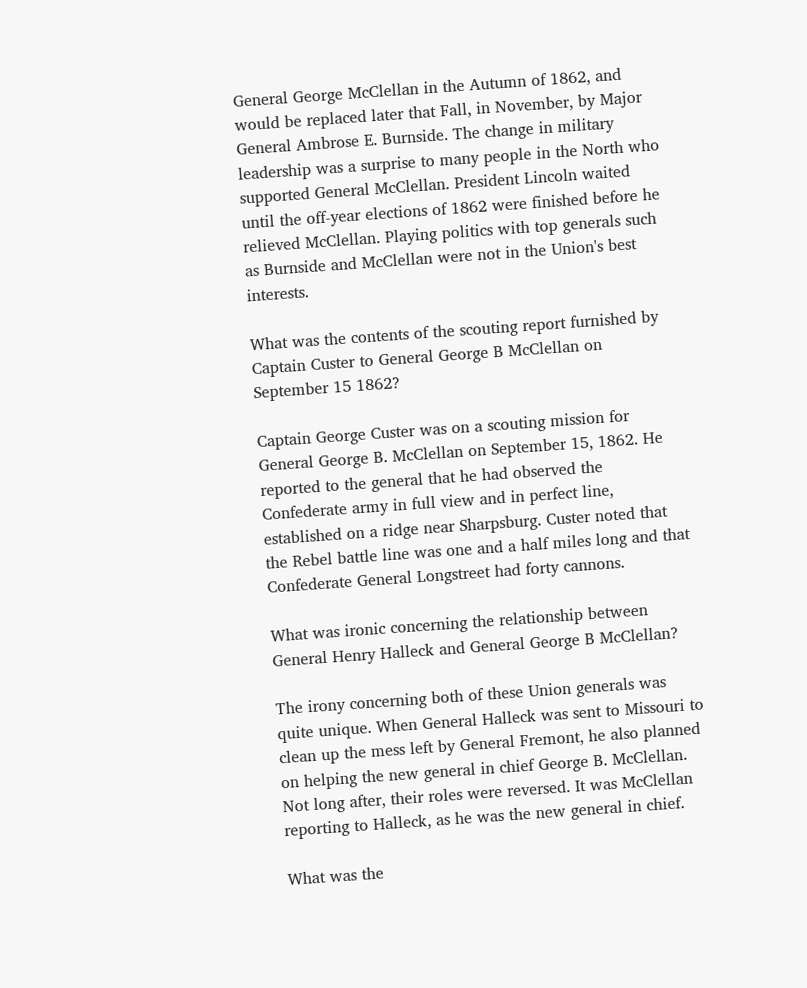General George McClellan in the Autumn of 1862, and would be replaced later that Fall, in November, by Major General Ambrose E. Burnside. The change in military leadership was a surprise to many people in the North who supported General McClellan. President Lincoln waited until the off-year elections of 1862 were finished before he relieved McClellan. Playing politics with top generals such as Burnside and McClellan were not in the Union's best interests.

What was the contents of the scouting report furnished by Captain Custer to General George B McClellan on September 15 1862?

Captain George Custer was on a scouting mission for General George B. McClellan on September 15, 1862. He reported to the general that he had observed the Confederate army in full view and in perfect line, established on a ridge near Sharpsburg. Custer noted that the Rebel battle line was one and a half miles long and that Confederate General Longstreet had forty cannons.

What was ironic concerning the relationship between General Henry Halleck and General George B McClellan?

The irony concerning both of these Union generals was quite unique. When General Halleck was sent to Missouri to clean up the mess left by General Fremont, he also planned on helping the new general in chief George B. McClellan. Not long after, their roles were reversed. It was McClellan reporting to Halleck, as he was the new general in chief.

What was the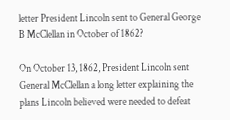letter President Lincoln sent to General George B McClellan in October of 1862?

On October 13, 1862, President Lincoln sent General McClellan a long letter explaining the plans Lincoln believed were needed to defeat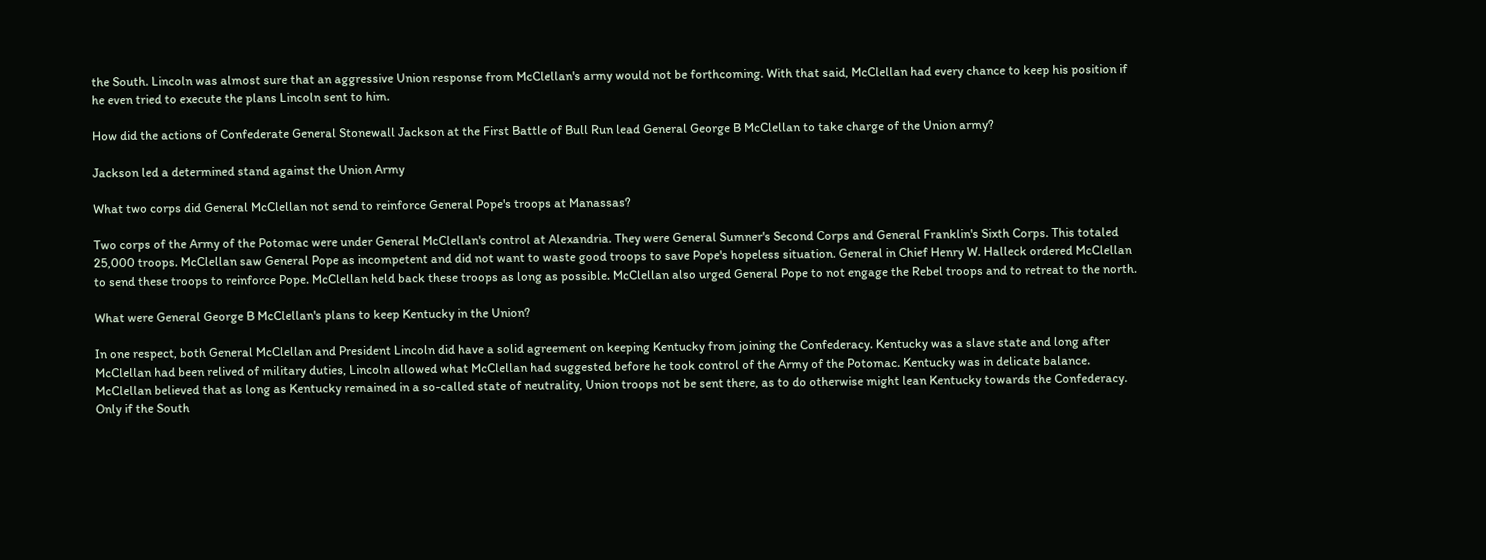the South. Lincoln was almost sure that an aggressive Union response from McClellan's army would not be forthcoming. With that said, McClellan had every chance to keep his position if he even tried to execute the plans Lincoln sent to him.

How did the actions of Confederate General Stonewall Jackson at the First Battle of Bull Run lead General George B McClellan to take charge of the Union army?

Jackson led a determined stand against the Union Army

What two corps did General McClellan not send to reinforce General Pope's troops at Manassas?

Two corps of the Army of the Potomac were under General McClellan's control at Alexandria. They were General Sumner's Second Corps and General Franklin's Sixth Corps. This totaled 25,000 troops. McClellan saw General Pope as incompetent and did not want to waste good troops to save Pope's hopeless situation. General in Chief Henry W. Halleck ordered McClellan to send these troops to reinforce Pope. McClellan held back these troops as long as possible. McClellan also urged General Pope to not engage the Rebel troops and to retreat to the north.

What were General George B McClellan's plans to keep Kentucky in the Union?

In one respect, both General McClellan and President Lincoln did have a solid agreement on keeping Kentucky from joining the Confederacy. Kentucky was a slave state and long after McClellan had been relived of military duties, Lincoln allowed what McClellan had suggested before he took control of the Army of the Potomac. Kentucky was in delicate balance. McClellan believed that as long as Kentucky remained in a so-called state of neutrality, Union troops not be sent there, as to do otherwise might lean Kentucky towards the Confederacy. Only if the South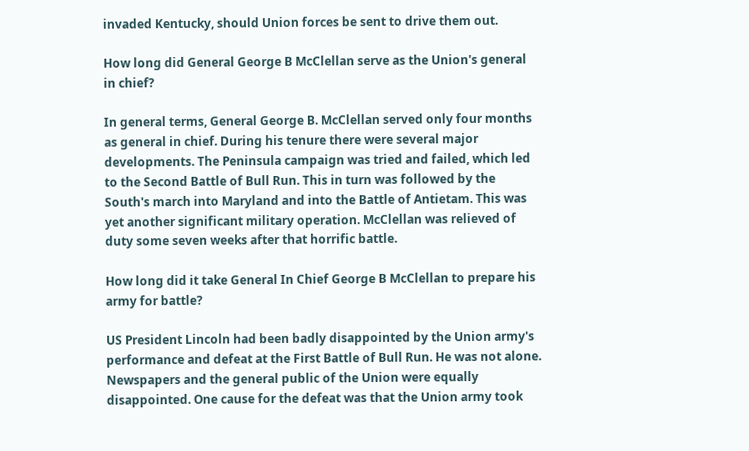invaded Kentucky, should Union forces be sent to drive them out.

How long did General George B McClellan serve as the Union's general in chief?

In general terms, General George B. McClellan served only four months as general in chief. During his tenure there were several major developments. The Peninsula campaign was tried and failed, which led to the Second Battle of Bull Run. This in turn was followed by the South's march into Maryland and into the Battle of Antietam. This was yet another significant military operation. McClellan was relieved of duty some seven weeks after that horrific battle.

How long did it take General In Chief George B McClellan to prepare his army for battle?

US President Lincoln had been badly disappointed by the Union army's performance and defeat at the First Battle of Bull Run. He was not alone. Newspapers and the general public of the Union were equally disappointed. One cause for the defeat was that the Union army took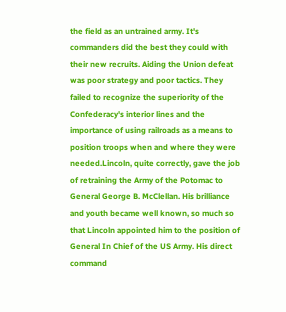the field as an untrained army. It's commanders did the best they could with their new recruits. Aiding the Union defeat was poor strategy and poor tactics. They failed to recognize the superiority of the Confederacy's interior lines and the importance of using railroads as a means to position troops when and where they were needed.Lincoln, quite correctly, gave the job of retraining the Army of the Potomac to General George B. McClellan. His brilliance and youth became well known, so much so that Lincoln appointed him to the position of General In Chief of the US Army. His direct command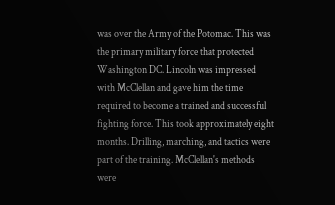was over the Army of the Potomac. This was the primary military force that protected Washington DC. Lincoln was impressed with McClellan and gave him the time required to become a trained and successful fighting force. This took approximately eight months. Drilling, marching, and tactics were part of the training. McClellan's methods were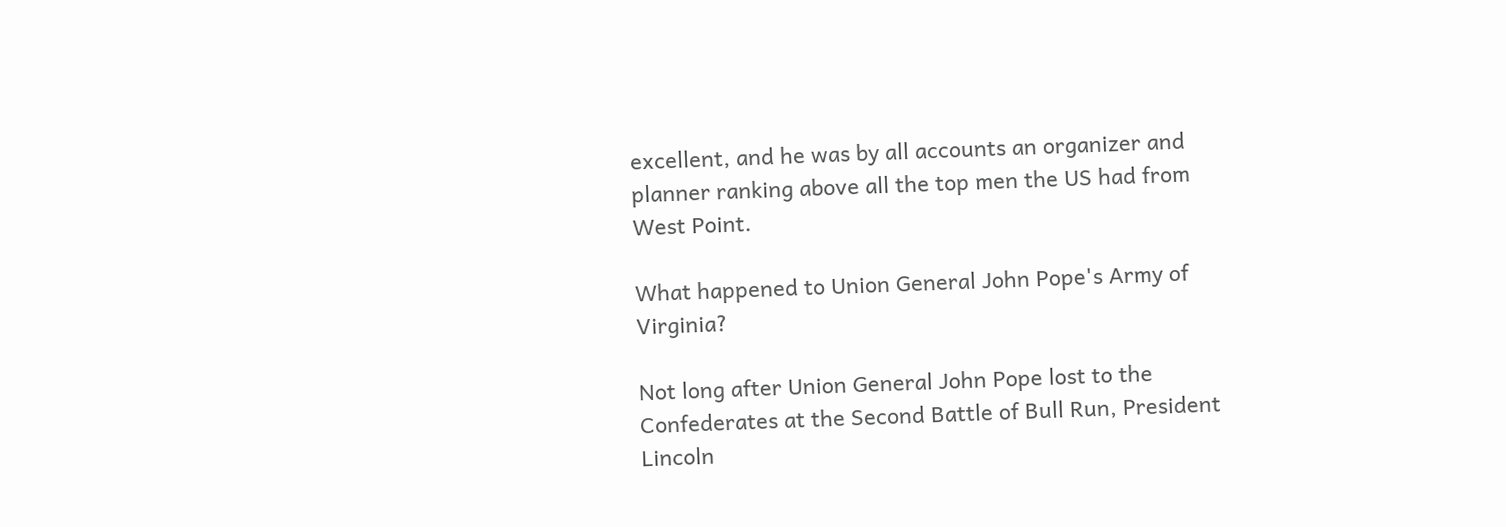excellent, and he was by all accounts an organizer and planner ranking above all the top men the US had from West Point.

What happened to Union General John Pope's Army of Virginia?

Not long after Union General John Pope lost to the Confederates at the Second Battle of Bull Run, President Lincoln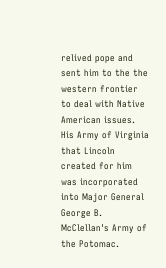relived pope and sent him to the the western frontier to deal with Native American issues. His Army of Virginia that Lincoln created for him was incorporated into Major General George B. McClellan's Army of the Potomac.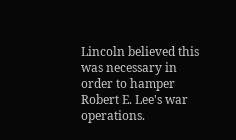Lincoln believed this was necessary in order to hamper Robert E. Lee's war operations.